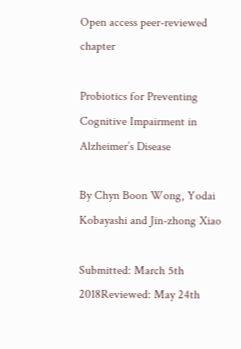Open access peer-reviewed chapter

Probiotics for Preventing Cognitive Impairment in Alzheimer’s Disease

By Chyn Boon Wong, Yodai Kobayashi and Jin-zhong Xiao

Submitted: March 5th 2018Reviewed: May 24th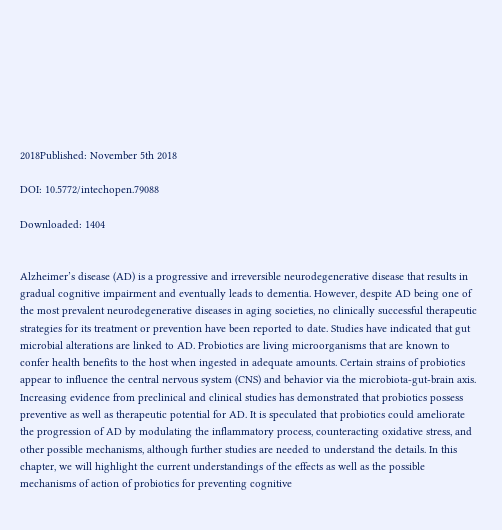2018Published: November 5th 2018

DOI: 10.5772/intechopen.79088

Downloaded: 1404


Alzheimer’s disease (AD) is a progressive and irreversible neurodegenerative disease that results in gradual cognitive impairment and eventually leads to dementia. However, despite AD being one of the most prevalent neurodegenerative diseases in aging societies, no clinically successful therapeutic strategies for its treatment or prevention have been reported to date. Studies have indicated that gut microbial alterations are linked to AD. Probiotics are living microorganisms that are known to confer health benefits to the host when ingested in adequate amounts. Certain strains of probiotics appear to influence the central nervous system (CNS) and behavior via the microbiota-gut-brain axis. Increasing evidence from preclinical and clinical studies has demonstrated that probiotics possess preventive as well as therapeutic potential for AD. It is speculated that probiotics could ameliorate the progression of AD by modulating the inflammatory process, counteracting oxidative stress, and other possible mechanisms, although further studies are needed to understand the details. In this chapter, we will highlight the current understandings of the effects as well as the possible mechanisms of action of probiotics for preventing cognitive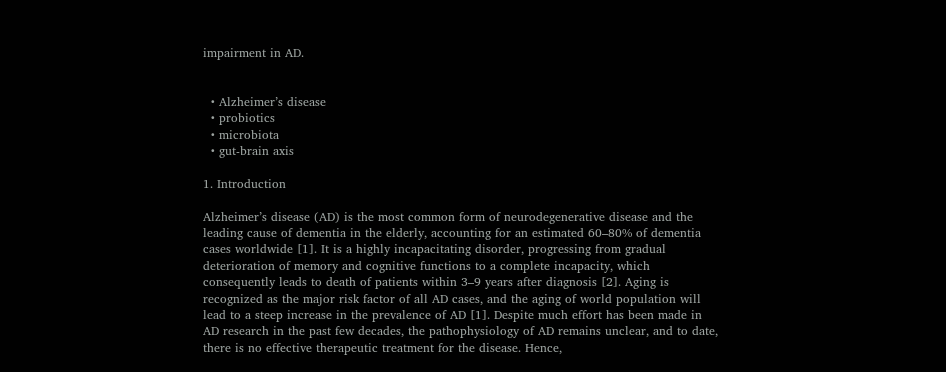impairment in AD.


  • Alzheimer’s disease
  • probiotics
  • microbiota
  • gut-brain axis

1. Introduction

Alzheimer’s disease (AD) is the most common form of neurodegenerative disease and the leading cause of dementia in the elderly, accounting for an estimated 60–80% of dementia cases worldwide [1]. It is a highly incapacitating disorder, progressing from gradual deterioration of memory and cognitive functions to a complete incapacity, which consequently leads to death of patients within 3–9 years after diagnosis [2]. Aging is recognized as the major risk factor of all AD cases, and the aging of world population will lead to a steep increase in the prevalence of AD [1]. Despite much effort has been made in AD research in the past few decades, the pathophysiology of AD remains unclear, and to date, there is no effective therapeutic treatment for the disease. Hence,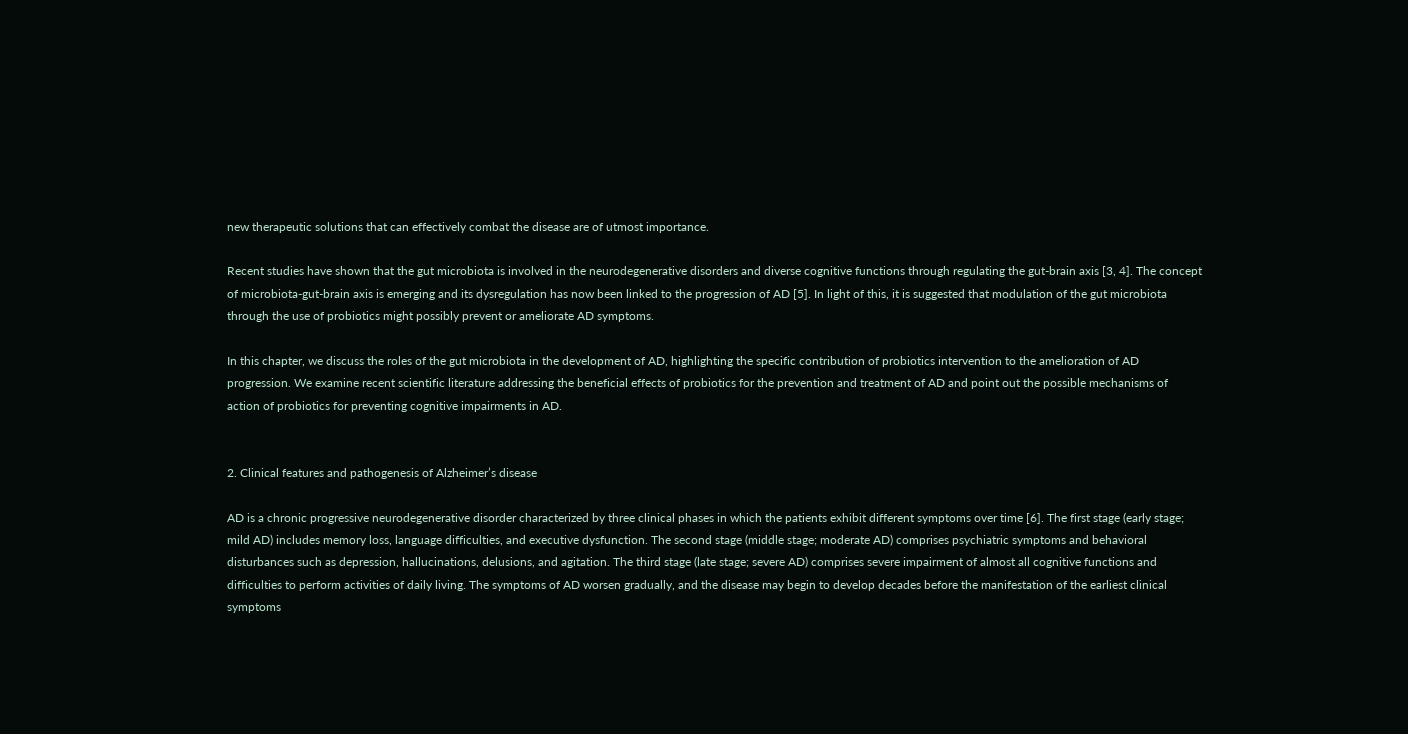new therapeutic solutions that can effectively combat the disease are of utmost importance.

Recent studies have shown that the gut microbiota is involved in the neurodegenerative disorders and diverse cognitive functions through regulating the gut-brain axis [3, 4]. The concept of microbiota-gut-brain axis is emerging and its dysregulation has now been linked to the progression of AD [5]. In light of this, it is suggested that modulation of the gut microbiota through the use of probiotics might possibly prevent or ameliorate AD symptoms.

In this chapter, we discuss the roles of the gut microbiota in the development of AD, highlighting the specific contribution of probiotics intervention to the amelioration of AD progression. We examine recent scientific literature addressing the beneficial effects of probiotics for the prevention and treatment of AD and point out the possible mechanisms of action of probiotics for preventing cognitive impairments in AD.


2. Clinical features and pathogenesis of Alzheimer’s disease

AD is a chronic progressive neurodegenerative disorder characterized by three clinical phases in which the patients exhibit different symptoms over time [6]. The first stage (early stage; mild AD) includes memory loss, language difficulties, and executive dysfunction. The second stage (middle stage; moderate AD) comprises psychiatric symptoms and behavioral disturbances such as depression, hallucinations, delusions, and agitation. The third stage (late stage; severe AD) comprises severe impairment of almost all cognitive functions and difficulties to perform activities of daily living. The symptoms of AD worsen gradually, and the disease may begin to develop decades before the manifestation of the earliest clinical symptoms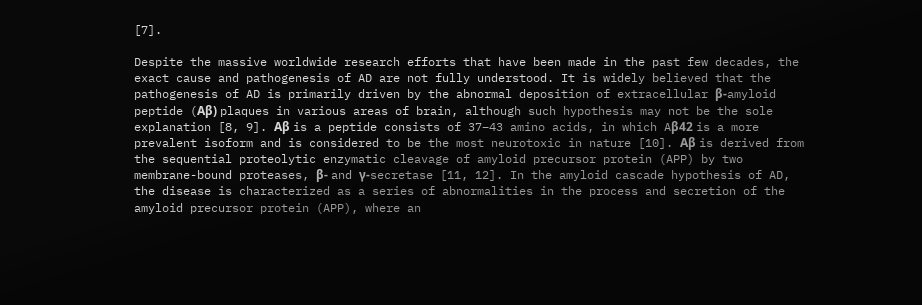[7].

Despite the massive worldwide research efforts that have been made in the past few decades, the exact cause and pathogenesis of AD are not fully understood. It is widely believed that the pathogenesis of AD is primarily driven by the abnormal deposition of extracellular β-amyloid peptide (Aβ) plaques in various areas of brain, although such hypothesis may not be the sole explanation [8, 9]. Aβ is a peptide consists of 37–43 amino acids, in which Aβ42 is a more prevalent isoform and is considered to be the most neurotoxic in nature [10]. Aβ is derived from the sequential proteolytic enzymatic cleavage of amyloid precursor protein (APP) by two membrane-bound proteases, β- and γ-secretase [11, 12]. In the amyloid cascade hypothesis of AD, the disease is characterized as a series of abnormalities in the process and secretion of the amyloid precursor protein (APP), where an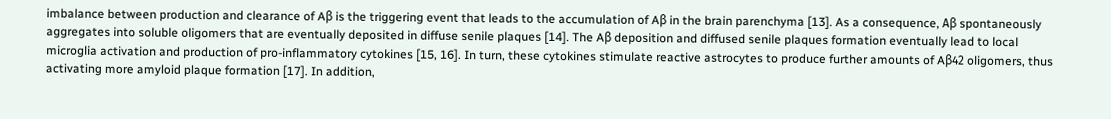imbalance between production and clearance of Aβ is the triggering event that leads to the accumulation of Aβ in the brain parenchyma [13]. As a consequence, Aβ spontaneously aggregates into soluble oligomers that are eventually deposited in diffuse senile plaques [14]. The Aβ deposition and diffused senile plaques formation eventually lead to local microglia activation and production of pro-inflammatory cytokines [15, 16]. In turn, these cytokines stimulate reactive astrocytes to produce further amounts of Aβ42 oligomers, thus activating more amyloid plaque formation [17]. In addition,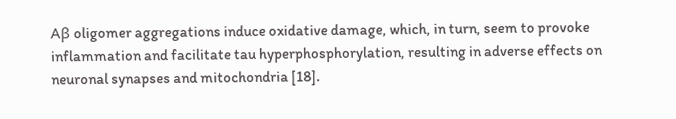Aβ oligomer aggregations induce oxidative damage, which, in turn, seem to provoke inflammation and facilitate tau hyperphosphorylation, resulting in adverse effects on neuronal synapses and mitochondria [18].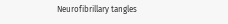Neurofibrillary tangles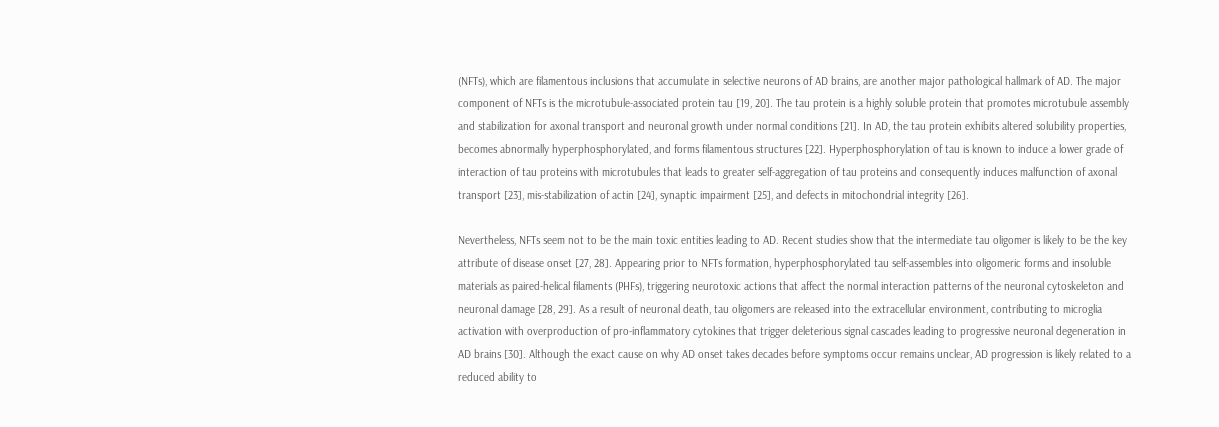(NFTs), which are filamentous inclusions that accumulate in selective neurons of AD brains, are another major pathological hallmark of AD. The major component of NFTs is the microtubule-associated protein tau [19, 20]. The tau protein is a highly soluble protein that promotes microtubule assembly and stabilization for axonal transport and neuronal growth under normal conditions [21]. In AD, the tau protein exhibits altered solubility properties, becomes abnormally hyperphosphorylated, and forms filamentous structures [22]. Hyperphosphorylation of tau is known to induce a lower grade of interaction of tau proteins with microtubules that leads to greater self-aggregation of tau proteins and consequently induces malfunction of axonal transport [23], mis-stabilization of actin [24], synaptic impairment [25], and defects in mitochondrial integrity [26].

Nevertheless, NFTs seem not to be the main toxic entities leading to AD. Recent studies show that the intermediate tau oligomer is likely to be the key attribute of disease onset [27, 28]. Appearing prior to NFTs formation, hyperphosphorylated tau self-assembles into oligomeric forms and insoluble materials as paired-helical filaments (PHFs), triggering neurotoxic actions that affect the normal interaction patterns of the neuronal cytoskeleton and neuronal damage [28, 29]. As a result of neuronal death, tau oligomers are released into the extracellular environment, contributing to microglia activation with overproduction of pro-inflammatory cytokines that trigger deleterious signal cascades leading to progressive neuronal degeneration in AD brains [30]. Although the exact cause on why AD onset takes decades before symptoms occur remains unclear, AD progression is likely related to a reduced ability to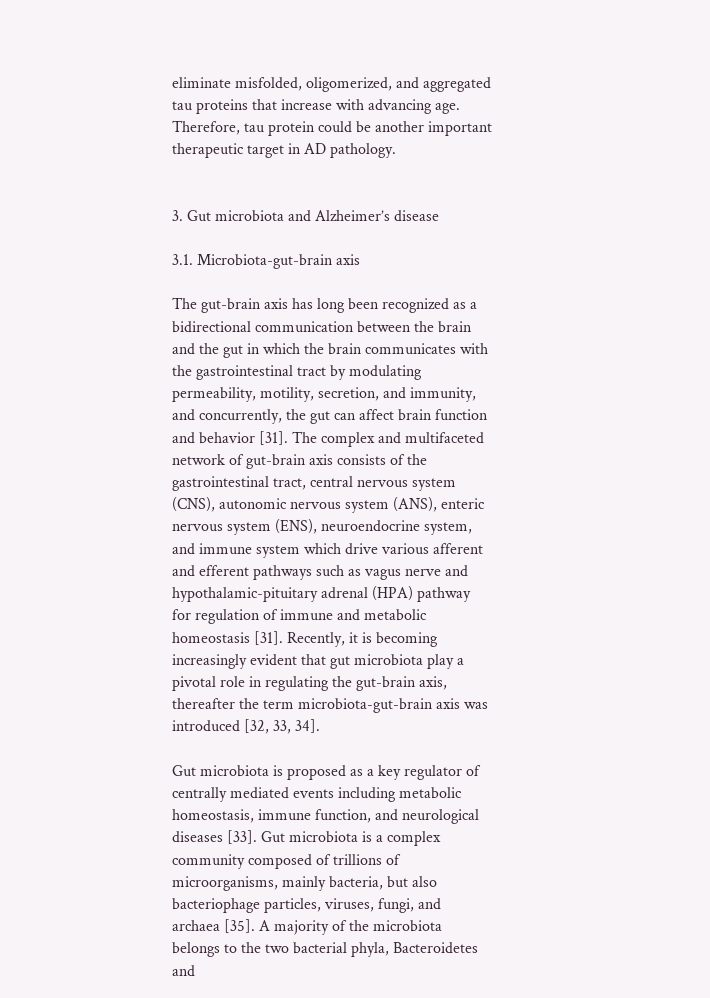eliminate misfolded, oligomerized, and aggregated tau proteins that increase with advancing age. Therefore, tau protein could be another important therapeutic target in AD pathology.


3. Gut microbiota and Alzheimer’s disease

3.1. Microbiota-gut-brain axis

The gut-brain axis has long been recognized as a bidirectional communication between the brain and the gut in which the brain communicates with the gastrointestinal tract by modulating permeability, motility, secretion, and immunity, and concurrently, the gut can affect brain function and behavior [31]. The complex and multifaceted network of gut-brain axis consists of the gastrointestinal tract, central nervous system (CNS), autonomic nervous system (ANS), enteric nervous system (ENS), neuroendocrine system, and immune system which drive various afferent and efferent pathways such as vagus nerve and hypothalamic-pituitary adrenal (HPA) pathway for regulation of immune and metabolic homeostasis [31]. Recently, it is becoming increasingly evident that gut microbiota play a pivotal role in regulating the gut-brain axis, thereafter the term microbiota-gut-brain axis was introduced [32, 33, 34].

Gut microbiota is proposed as a key regulator of centrally mediated events including metabolic homeostasis, immune function, and neurological diseases [33]. Gut microbiota is a complex community composed of trillions of microorganisms, mainly bacteria, but also bacteriophage particles, viruses, fungi, and archaea [35]. A majority of the microbiota belongs to the two bacterial phyla, Bacteroidetes and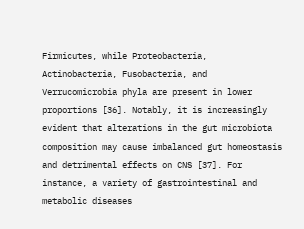Firmicutes, while Proteobacteria, Actinobacteria, Fusobacteria, and Verrucomicrobia phyla are present in lower proportions [36]. Notably, it is increasingly evident that alterations in the gut microbiota composition may cause imbalanced gut homeostasis and detrimental effects on CNS [37]. For instance, a variety of gastrointestinal and metabolic diseases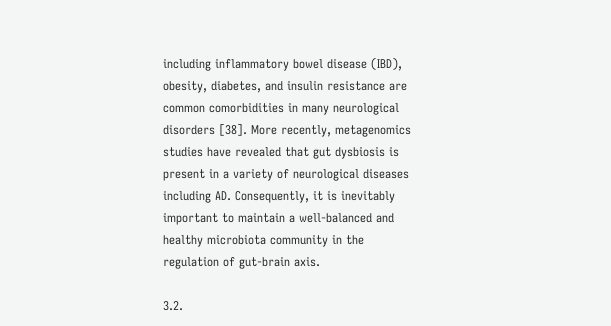including inflammatory bowel disease (IBD), obesity, diabetes, and insulin resistance are common comorbidities in many neurological disorders [38]. More recently, metagenomics studies have revealed that gut dysbiosis is present in a variety of neurological diseases including AD. Consequently, it is inevitably important to maintain a well-balanced and healthy microbiota community in the regulation of gut-brain axis.

3.2.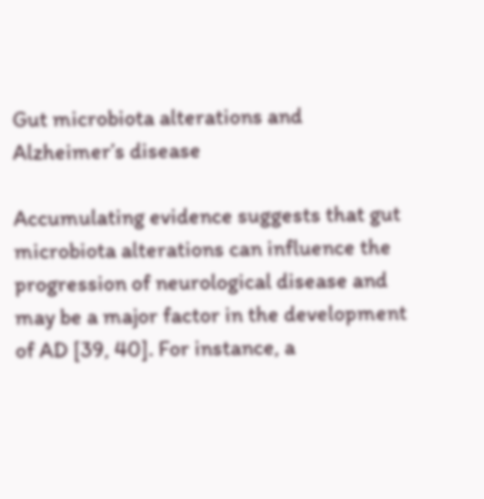Gut microbiota alterations and Alzheimer’s disease

Accumulating evidence suggests that gut microbiota alterations can influence the progression of neurological disease and may be a major factor in the development of AD [39, 40]. For instance, a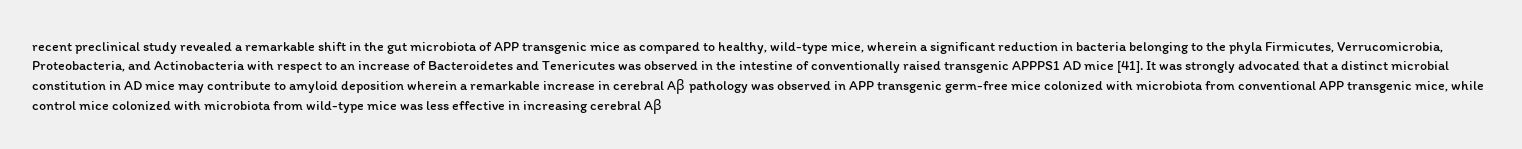recent preclinical study revealed a remarkable shift in the gut microbiota of APP transgenic mice as compared to healthy, wild-type mice, wherein a significant reduction in bacteria belonging to the phyla Firmicutes, Verrucomicrobia, Proteobacteria, and Actinobacteria with respect to an increase of Bacteroidetes and Tenericutes was observed in the intestine of conventionally raised transgenic APPPS1 AD mice [41]. It was strongly advocated that a distinct microbial constitution in AD mice may contribute to amyloid deposition wherein a remarkable increase in cerebral Aβ pathology was observed in APP transgenic germ-free mice colonized with microbiota from conventional APP transgenic mice, while control mice colonized with microbiota from wild-type mice was less effective in increasing cerebral Aβ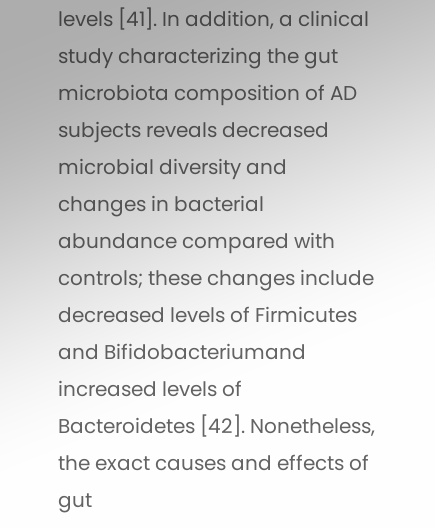levels [41]. In addition, a clinical study characterizing the gut microbiota composition of AD subjects reveals decreased microbial diversity and changes in bacterial abundance compared with controls; these changes include decreased levels of Firmicutes and Bifidobacteriumand increased levels of Bacteroidetes [42]. Nonetheless, the exact causes and effects of gut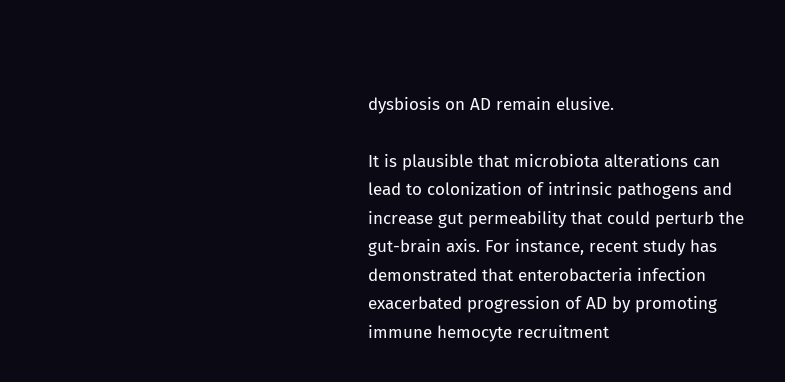dysbiosis on AD remain elusive.

It is plausible that microbiota alterations can lead to colonization of intrinsic pathogens and increase gut permeability that could perturb the gut-brain axis. For instance, recent study has demonstrated that enterobacteria infection exacerbated progression of AD by promoting immune hemocyte recruitment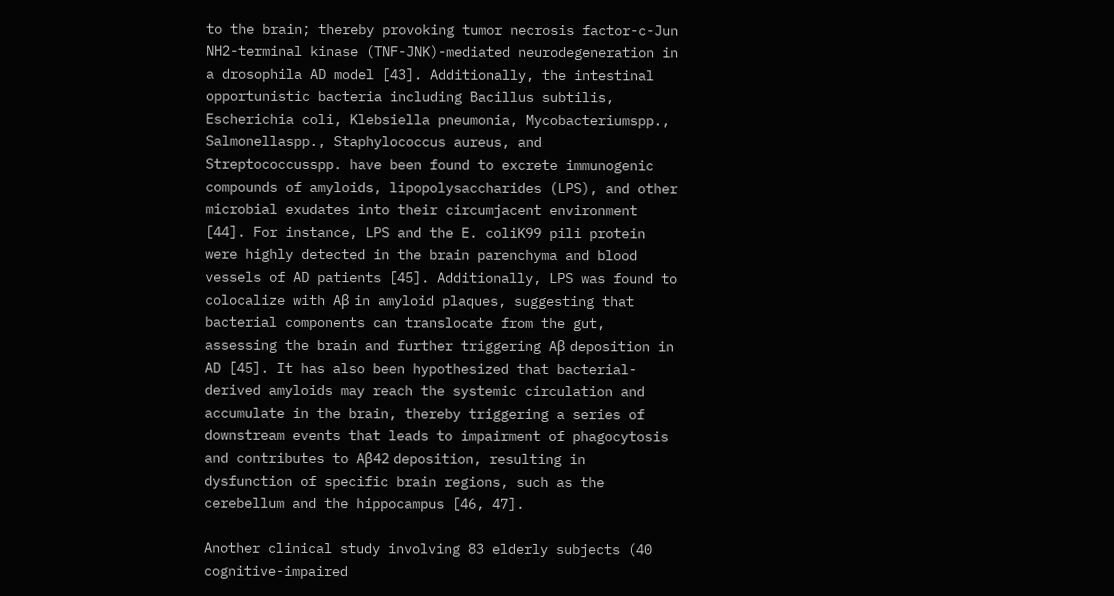to the brain; thereby provoking tumor necrosis factor-c-Jun NH2-terminal kinase (TNF-JNK)-mediated neurodegeneration in a drosophila AD model [43]. Additionally, the intestinal opportunistic bacteria including Bacillus subtilis, Escherichia coli, Klebsiella pneumonia, Mycobacteriumspp., Salmonellaspp., Staphylococcus aureus, and Streptococcusspp. have been found to excrete immunogenic compounds of amyloids, lipopolysaccharides (LPS), and other microbial exudates into their circumjacent environment [44]. For instance, LPS and the E. coliK99 pili protein were highly detected in the brain parenchyma and blood vessels of AD patients [45]. Additionally, LPS was found to colocalize with Aβ in amyloid plaques, suggesting that bacterial components can translocate from the gut, assessing the brain and further triggering Aβ deposition in AD [45]. It has also been hypothesized that bacterial-derived amyloids may reach the systemic circulation and accumulate in the brain, thereby triggering a series of downstream events that leads to impairment of phagocytosis and contributes to Aβ42 deposition, resulting in dysfunction of specific brain regions, such as the cerebellum and the hippocampus [46, 47].

Another clinical study involving 83 elderly subjects (40 cognitive-impaired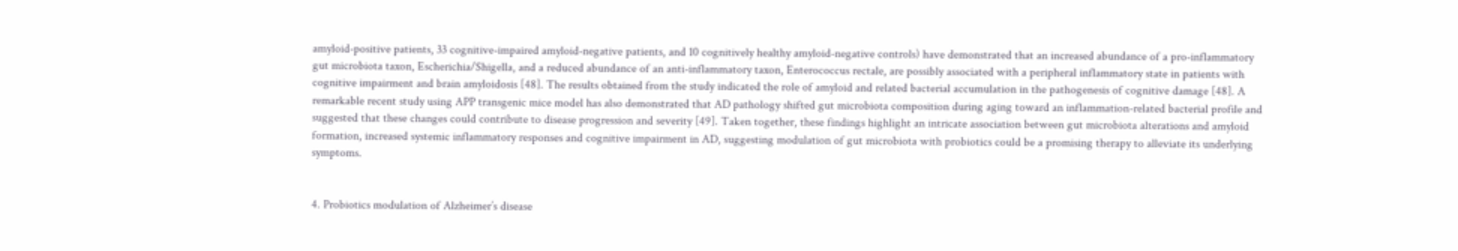amyloid-positive patients, 33 cognitive-impaired amyloid-negative patients, and 10 cognitively healthy amyloid-negative controls) have demonstrated that an increased abundance of a pro-inflammatory gut microbiota taxon, Escherichia/Shigella, and a reduced abundance of an anti-inflammatory taxon, Enterococcus rectale, are possibly associated with a peripheral inflammatory state in patients with cognitive impairment and brain amyloidosis [48]. The results obtained from the study indicated the role of amyloid and related bacterial accumulation in the pathogenesis of cognitive damage [48]. A remarkable recent study using APP transgenic mice model has also demonstrated that AD pathology shifted gut microbiota composition during aging toward an inflammation-related bacterial profile and suggested that these changes could contribute to disease progression and severity [49]. Taken together, these findings highlight an intricate association between gut microbiota alterations and amyloid formation, increased systemic inflammatory responses and cognitive impairment in AD, suggesting modulation of gut microbiota with probiotics could be a promising therapy to alleviate its underlying symptoms.


4. Probiotics modulation of Alzheimer’s disease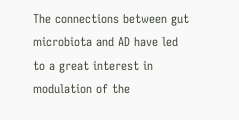The connections between gut microbiota and AD have led to a great interest in modulation of the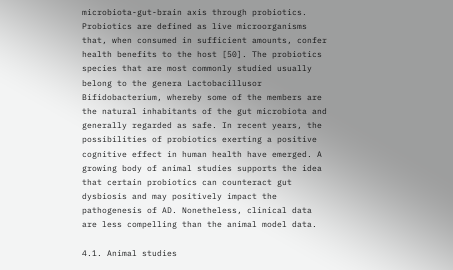microbiota-gut-brain axis through probiotics. Probiotics are defined as live microorganisms that, when consumed in sufficient amounts, confer health benefits to the host [50]. The probiotics species that are most commonly studied usually belong to the genera Lactobacillusor Bifidobacterium, whereby some of the members are the natural inhabitants of the gut microbiota and generally regarded as safe. In recent years, the possibilities of probiotics exerting a positive cognitive effect in human health have emerged. A growing body of animal studies supports the idea that certain probiotics can counteract gut dysbiosis and may positively impact the pathogenesis of AD. Nonetheless, clinical data are less compelling than the animal model data.

4.1. Animal studies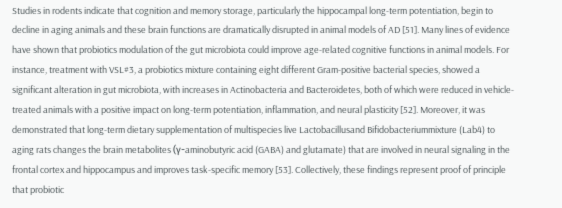Studies in rodents indicate that cognition and memory storage, particularly the hippocampal long-term potentiation, begin to decline in aging animals and these brain functions are dramatically disrupted in animal models of AD [51]. Many lines of evidence have shown that probiotics modulation of the gut microbiota could improve age-related cognitive functions in animal models. For instance, treatment with VSL#3, a probiotics mixture containing eight different Gram-positive bacterial species, showed a significant alteration in gut microbiota, with increases in Actinobacteria and Bacteroidetes, both of which were reduced in vehicle-treated animals with a positive impact on long-term potentiation, inflammation, and neural plasticity [52]. Moreover, it was demonstrated that long-term dietary supplementation of multispecies live Lactobacillusand Bifidobacteriummixture (Lab4) to aging rats changes the brain metabolites (γ-aminobutyric acid (GABA) and glutamate) that are involved in neural signaling in the frontal cortex and hippocampus and improves task-specific memory [53]. Collectively, these findings represent proof of principle that probiotic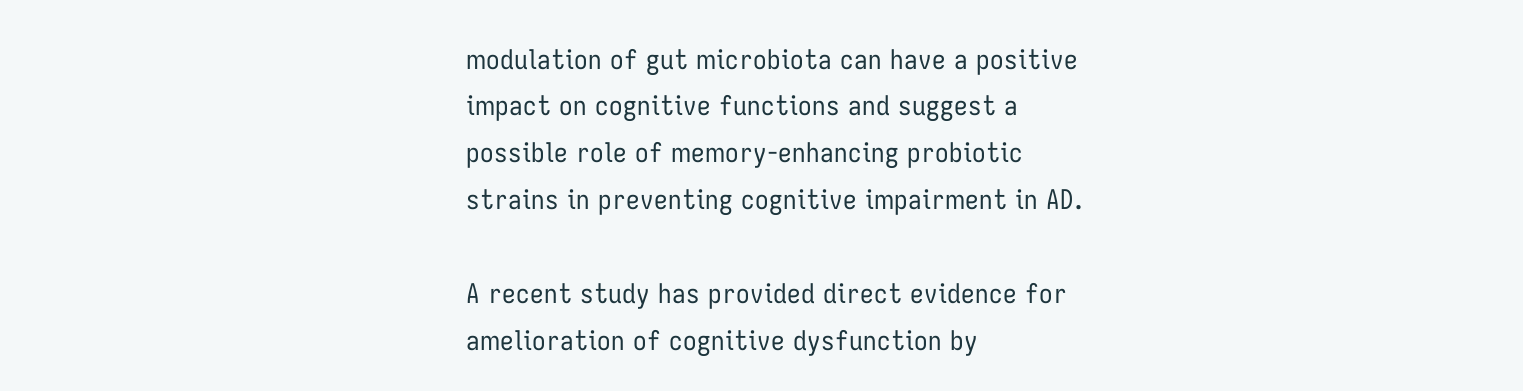modulation of gut microbiota can have a positive impact on cognitive functions and suggest a possible role of memory-enhancing probiotic strains in preventing cognitive impairment in AD.

A recent study has provided direct evidence for amelioration of cognitive dysfunction by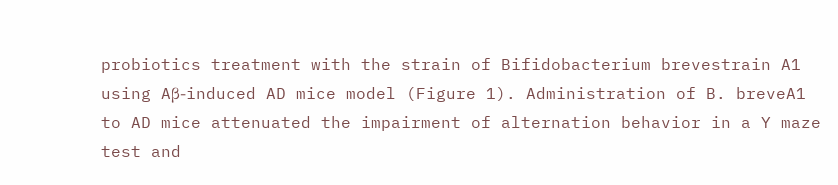probiotics treatment with the strain of Bifidobacterium brevestrain A1 using Aβ-induced AD mice model (Figure 1). Administration of B. breveA1 to AD mice attenuated the impairment of alternation behavior in a Y maze test and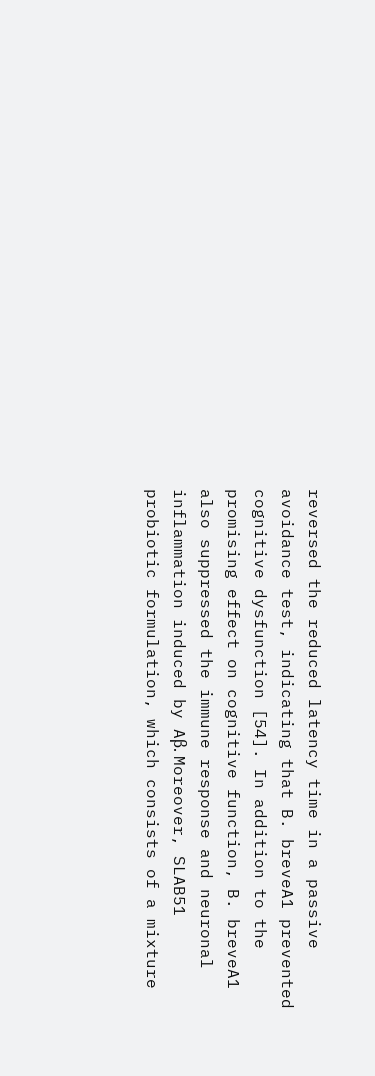reversed the reduced latency time in a passive avoidance test, indicating that B. breveA1 prevented cognitive dysfunction [54]. In addition to the promising effect on cognitive function, B. breveA1 also suppressed the immune response and neuronal inflammation induced by Aβ. Moreover, SLAB51 probiotic formulation, which consists of a mixture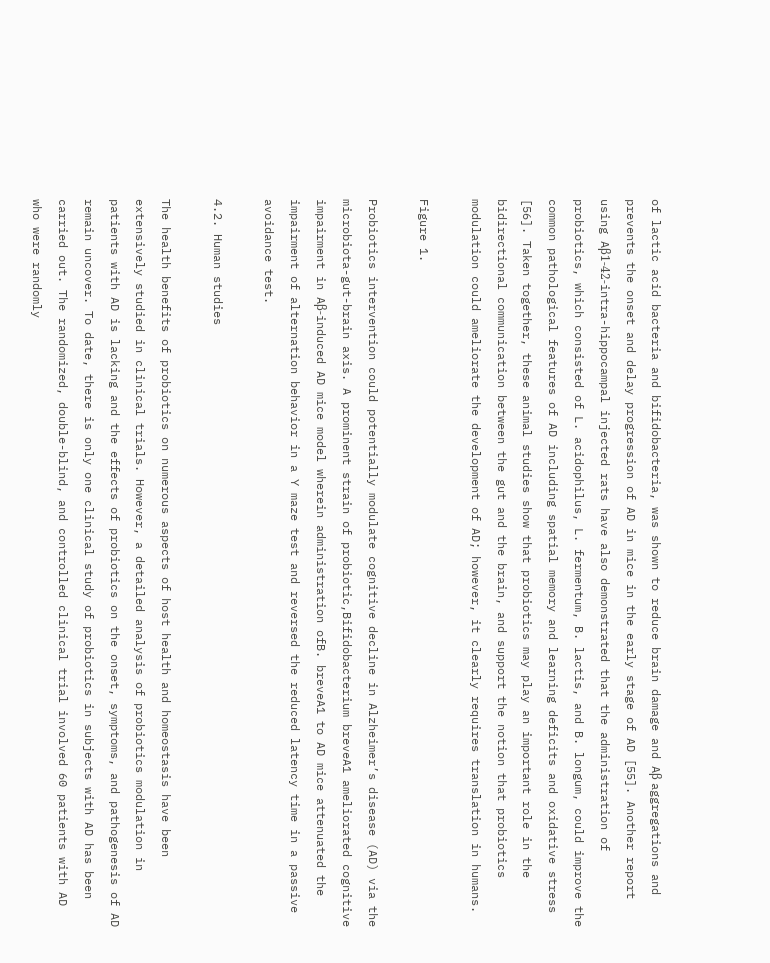of lactic acid bacteria and bifidobacteria, was shown to reduce brain damage and Aβ aggregations and prevents the onset and delay progression of AD in mice in the early stage of AD [55]. Another report using Aβ1-42-intra-hippocampal injected rats have also demonstrated that the administration of probiotics, which consisted of L. acidophilus, L. fermentum, B. lactis, and B. longum, could improve the common pathological features of AD including spatial memory and learning deficits and oxidative stress [56]. Taken together, these animal studies show that probiotics may play an important role in the bidirectional communication between the gut and the brain, and support the notion that probiotics modulation could ameliorate the development of AD; however, it clearly requires translation in humans.

Figure 1.

Probiotics intervention could potentially modulate cognitive decline in Alzheimer’s disease (AD) via the microbiota-gut-brain axis. A prominent strain of probiotic,Bifidobacterium breveA1 ameliorated cognitive impairment in Aβ-induced AD mice model wherein administration ofB. breveA1 to AD mice attenuated the impairment of alternation behavior in a Y maze test and reversed the reduced latency time in a passive avoidance test.

4.2. Human studies

The health benefits of probiotics on numerous aspects of host health and homeostasis have been extensively studied in clinical trials. However, a detailed analysis of probiotics modulation in patients with AD is lacking and the effects of probiotics on the onset, symptoms, and pathogenesis of AD remain uncover. To date, there is only one clinical study of probiotics in subjects with AD has been carried out. The randomized, double-blind, and controlled clinical trial involved 60 patients with AD who were randomly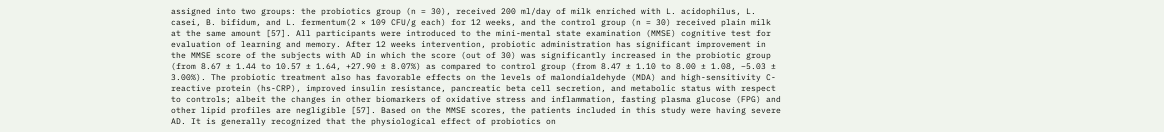assigned into two groups: the probiotics group (n = 30), received 200 ml/day of milk enriched with L. acidophilus, L. casei, B. bifidum, and L. fermentum(2 × 109 CFU/g each) for 12 weeks, and the control group (n = 30) received plain milk at the same amount [57]. All participants were introduced to the mini-mental state examination (MMSE) cognitive test for evaluation of learning and memory. After 12 weeks intervention, probiotic administration has significant improvement in the MMSE score of the subjects with AD in which the score (out of 30) was significantly increased in the probiotic group (from 8.67 ± 1.44 to 10.57 ± 1.64, +27.90 ± 8.07%) as compared to control group (from 8.47 ± 1.10 to 8.00 ± 1.08, −5.03 ± 3.00%). The probiotic treatment also has favorable effects on the levels of malondialdehyde (MDA) and high-sensitivity C-reactive protein (hs-CRP), improved insulin resistance, pancreatic beta cell secretion, and metabolic status with respect to controls; albeit the changes in other biomarkers of oxidative stress and inflammation, fasting plasma glucose (FPG) and other lipid profiles are negligible [57]. Based on the MMSE scores, the patients included in this study were having severe AD. It is generally recognized that the physiological effect of probiotics on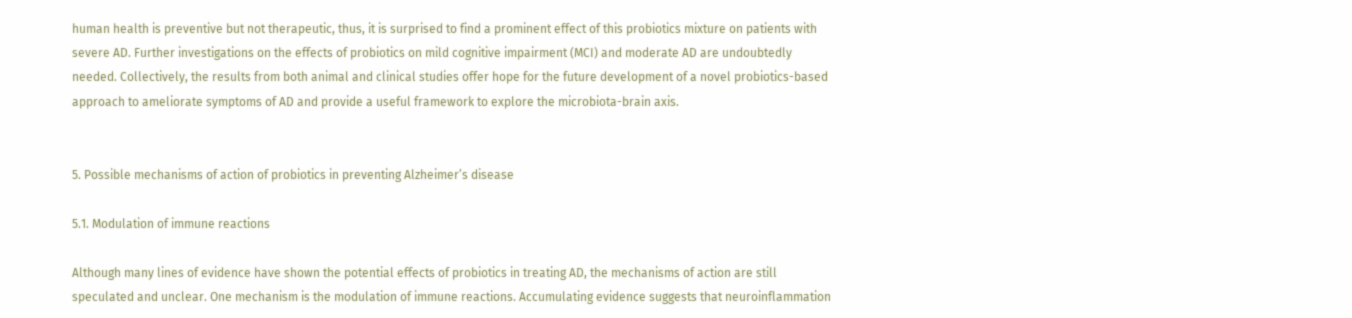human health is preventive but not therapeutic, thus, it is surprised to find a prominent effect of this probiotics mixture on patients with severe AD. Further investigations on the effects of probiotics on mild cognitive impairment (MCI) and moderate AD are undoubtedly needed. Collectively, the results from both animal and clinical studies offer hope for the future development of a novel probiotics-based approach to ameliorate symptoms of AD and provide a useful framework to explore the microbiota-brain axis.


5. Possible mechanisms of action of probiotics in preventing Alzheimer’s disease

5.1. Modulation of immune reactions

Although many lines of evidence have shown the potential effects of probiotics in treating AD, the mechanisms of action are still speculated and unclear. One mechanism is the modulation of immune reactions. Accumulating evidence suggests that neuroinflammation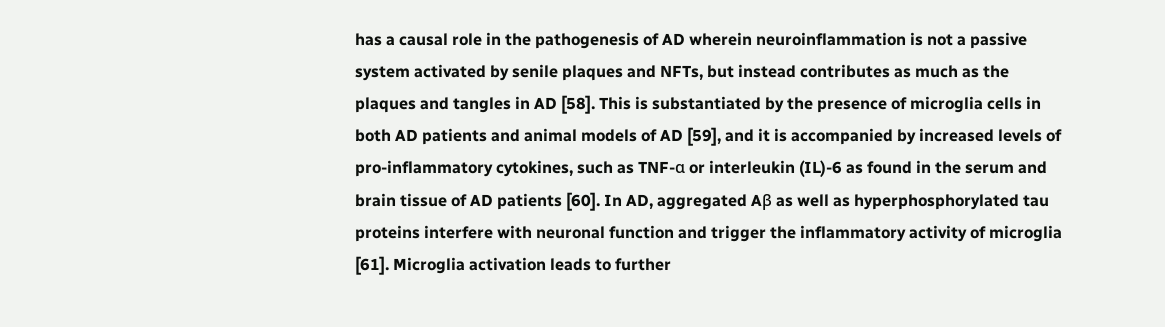has a causal role in the pathogenesis of AD wherein neuroinflammation is not a passive system activated by senile plaques and NFTs, but instead contributes as much as the plaques and tangles in AD [58]. This is substantiated by the presence of microglia cells in both AD patients and animal models of AD [59], and it is accompanied by increased levels of pro-inflammatory cytokines, such as TNF-α or interleukin (IL)-6 as found in the serum and brain tissue of AD patients [60]. In AD, aggregated Aβ as well as hyperphosphorylated tau proteins interfere with neuronal function and trigger the inflammatory activity of microglia [61]. Microglia activation leads to further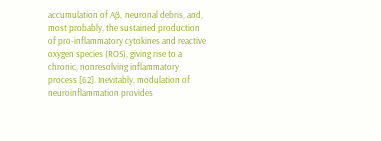accumulation of Aβ, neuronal debris, and, most probably, the sustained production of pro-inflammatory cytokines and reactive oxygen species (ROS), giving rise to a chronic, nonresolving inflammatory process [62]. Inevitably, modulation of neuroinflammation provides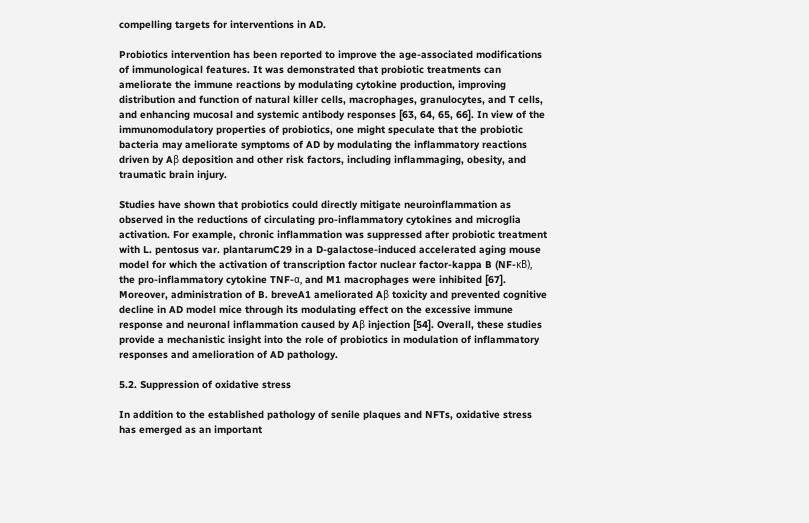compelling targets for interventions in AD.

Probiotics intervention has been reported to improve the age-associated modifications of immunological features. It was demonstrated that probiotic treatments can ameliorate the immune reactions by modulating cytokine production, improving distribution and function of natural killer cells, macrophages, granulocytes, and T cells, and enhancing mucosal and systemic antibody responses [63, 64, 65, 66]. In view of the immunomodulatory properties of probiotics, one might speculate that the probiotic bacteria may ameliorate symptoms of AD by modulating the inflammatory reactions driven by Aβ deposition and other risk factors, including inflammaging, obesity, and traumatic brain injury.

Studies have shown that probiotics could directly mitigate neuroinflammation as observed in the reductions of circulating pro-inflammatory cytokines and microglia activation. For example, chronic inflammation was suppressed after probiotic treatment with L. pentosus var. plantarumC29 in a D-galactose-induced accelerated aging mouse model for which the activation of transcription factor nuclear factor-kappa B (NF-κB), the pro-inflammatory cytokine TNF-α, and M1 macrophages were inhibited [67]. Moreover, administration of B. breveA1 ameliorated Aβ toxicity and prevented cognitive decline in AD model mice through its modulating effect on the excessive immune response and neuronal inflammation caused by Aβ injection [54]. Overall, these studies provide a mechanistic insight into the role of probiotics in modulation of inflammatory responses and amelioration of AD pathology.

5.2. Suppression of oxidative stress

In addition to the established pathology of senile plaques and NFTs, oxidative stress has emerged as an important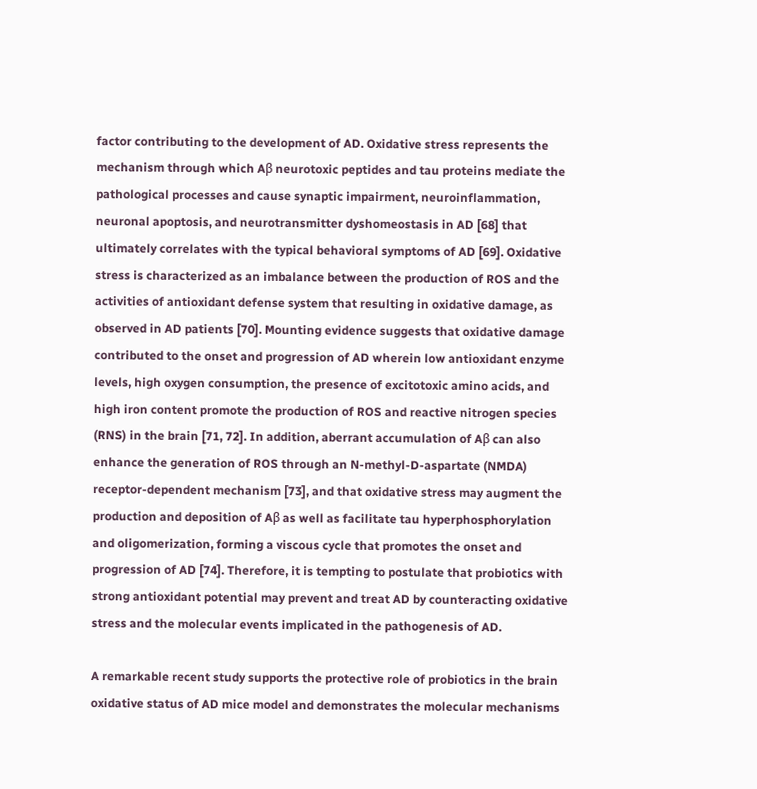factor contributing to the development of AD. Oxidative stress represents the mechanism through which Aβ neurotoxic peptides and tau proteins mediate the pathological processes and cause synaptic impairment, neuroinflammation, neuronal apoptosis, and neurotransmitter dyshomeostasis in AD [68] that ultimately correlates with the typical behavioral symptoms of AD [69]. Oxidative stress is characterized as an imbalance between the production of ROS and the activities of antioxidant defense system that resulting in oxidative damage, as observed in AD patients [70]. Mounting evidence suggests that oxidative damage contributed to the onset and progression of AD wherein low antioxidant enzyme levels, high oxygen consumption, the presence of excitotoxic amino acids, and high iron content promote the production of ROS and reactive nitrogen species (RNS) in the brain [71, 72]. In addition, aberrant accumulation of Aβ can also enhance the generation of ROS through an N-methyl-D-aspartate (NMDA) receptor-dependent mechanism [73], and that oxidative stress may augment the production and deposition of Aβ as well as facilitate tau hyperphosphorylation and oligomerization, forming a viscous cycle that promotes the onset and progression of AD [74]. Therefore, it is tempting to postulate that probiotics with strong antioxidant potential may prevent and treat AD by counteracting oxidative stress and the molecular events implicated in the pathogenesis of AD.

A remarkable recent study supports the protective role of probiotics in the brain oxidative status of AD mice model and demonstrates the molecular mechanisms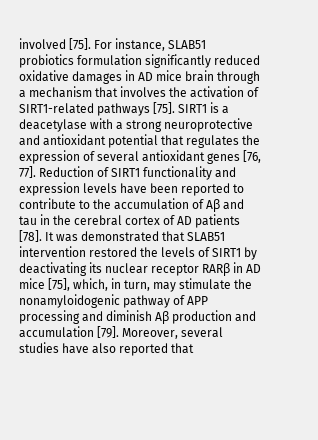involved [75]. For instance, SLAB51 probiotics formulation significantly reduced oxidative damages in AD mice brain through a mechanism that involves the activation of SIRT1-related pathways [75]. SIRT1 is a deacetylase with a strong neuroprotective and antioxidant potential that regulates the expression of several antioxidant genes [76, 77]. Reduction of SIRT1 functionality and expression levels have been reported to contribute to the accumulation of Aβ and tau in the cerebral cortex of AD patients [78]. It was demonstrated that SLAB51 intervention restored the levels of SIRT1 by deactivating its nuclear receptor RARβ in AD mice [75], which, in turn, may stimulate the nonamyloidogenic pathway of APP processing and diminish Aβ production and accumulation [79]. Moreover, several studies have also reported that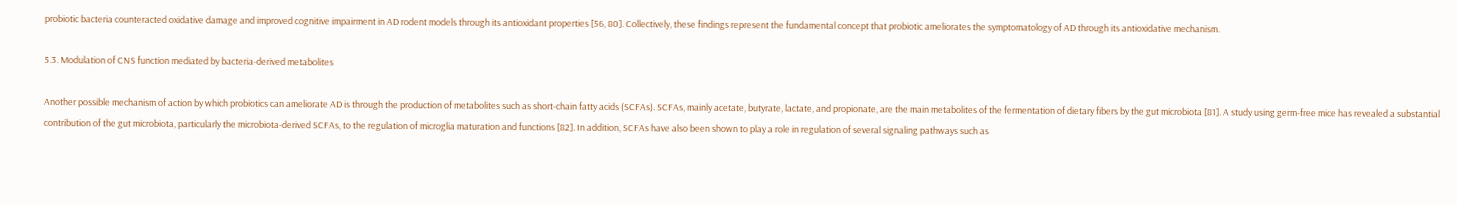probiotic bacteria counteracted oxidative damage and improved cognitive impairment in AD rodent models through its antioxidant properties [56, 80]. Collectively, these findings represent the fundamental concept that probiotic ameliorates the symptomatology of AD through its antioxidative mechanism.

5.3. Modulation of CNS function mediated by bacteria-derived metabolites

Another possible mechanism of action by which probiotics can ameliorate AD is through the production of metabolites such as short-chain fatty acids (SCFAs). SCFAs, mainly acetate, butyrate, lactate, and propionate, are the main metabolites of the fermentation of dietary fibers by the gut microbiota [81]. A study using germ-free mice has revealed a substantial contribution of the gut microbiota, particularly the microbiota-derived SCFAs, to the regulation of microglia maturation and functions [82]. In addition, SCFAs have also been shown to play a role in regulation of several signaling pathways such as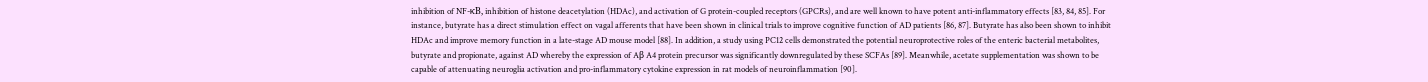inhibition of NF-κB, inhibition of histone deacetylation (HDAc), and activation of G protein-coupled receptors (GPCRs), and are well known to have potent anti-inflammatory effects [83, 84, 85]. For instance, butyrate has a direct stimulation effect on vagal afferents that have been shown in clinical trials to improve cognitive function of AD patients [86, 87]. Butyrate has also been shown to inhibit HDAc and improve memory function in a late-stage AD mouse model [88]. In addition, a study using PC12 cells demonstrated the potential neuroprotective roles of the enteric bacterial metabolites, butyrate and propionate, against AD whereby the expression of Aβ A4 protein precursor was significantly downregulated by these SCFAs [89]. Meanwhile, acetate supplementation was shown to be capable of attenuating neuroglia activation and pro-inflammatory cytokine expression in rat models of neuroinflammation [90].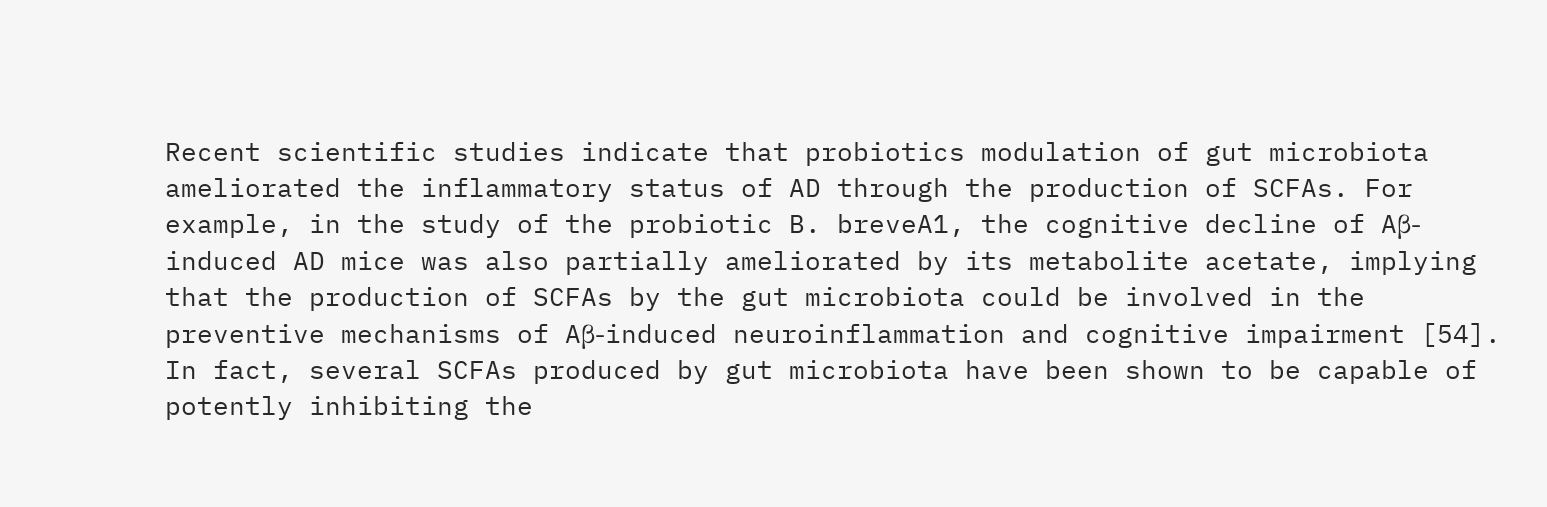Recent scientific studies indicate that probiotics modulation of gut microbiota ameliorated the inflammatory status of AD through the production of SCFAs. For example, in the study of the probiotic B. breveA1, the cognitive decline of Aβ-induced AD mice was also partially ameliorated by its metabolite acetate, implying that the production of SCFAs by the gut microbiota could be involved in the preventive mechanisms of Aβ-induced neuroinflammation and cognitive impairment [54]. In fact, several SCFAs produced by gut microbiota have been shown to be capable of potently inhibiting the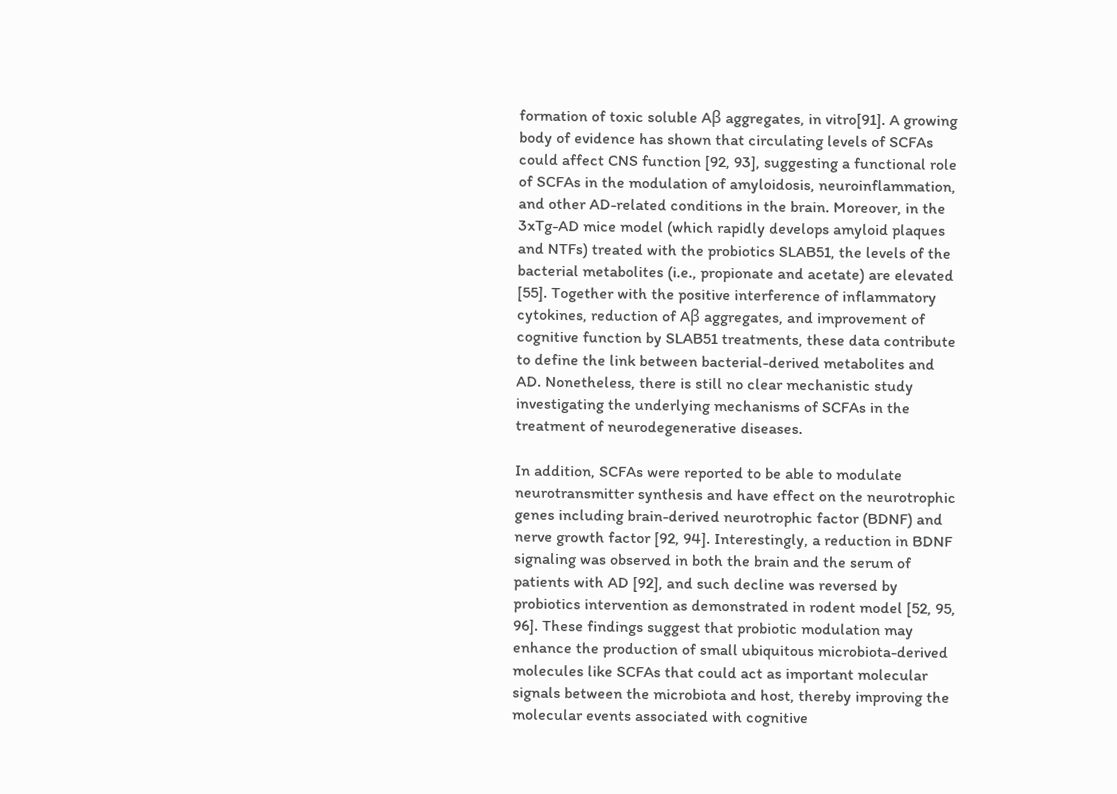formation of toxic soluble Aβ aggregates, in vitro[91]. A growing body of evidence has shown that circulating levels of SCFAs could affect CNS function [92, 93], suggesting a functional role of SCFAs in the modulation of amyloidosis, neuroinflammation, and other AD-related conditions in the brain. Moreover, in the 3xTg-AD mice model (which rapidly develops amyloid plaques and NTFs) treated with the probiotics SLAB51, the levels of the bacterial metabolites (i.e., propionate and acetate) are elevated [55]. Together with the positive interference of inflammatory cytokines, reduction of Aβ aggregates, and improvement of cognitive function by SLAB51 treatments, these data contribute to define the link between bacterial-derived metabolites and AD. Nonetheless, there is still no clear mechanistic study investigating the underlying mechanisms of SCFAs in the treatment of neurodegenerative diseases.

In addition, SCFAs were reported to be able to modulate neurotransmitter synthesis and have effect on the neurotrophic genes including brain-derived neurotrophic factor (BDNF) and nerve growth factor [92, 94]. Interestingly, a reduction in BDNF signaling was observed in both the brain and the serum of patients with AD [92], and such decline was reversed by probiotics intervention as demonstrated in rodent model [52, 95, 96]. These findings suggest that probiotic modulation may enhance the production of small ubiquitous microbiota-derived molecules like SCFAs that could act as important molecular signals between the microbiota and host, thereby improving the molecular events associated with cognitive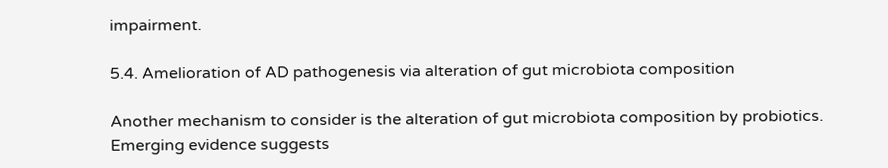impairment.

5.4. Amelioration of AD pathogenesis via alteration of gut microbiota composition

Another mechanism to consider is the alteration of gut microbiota composition by probiotics. Emerging evidence suggests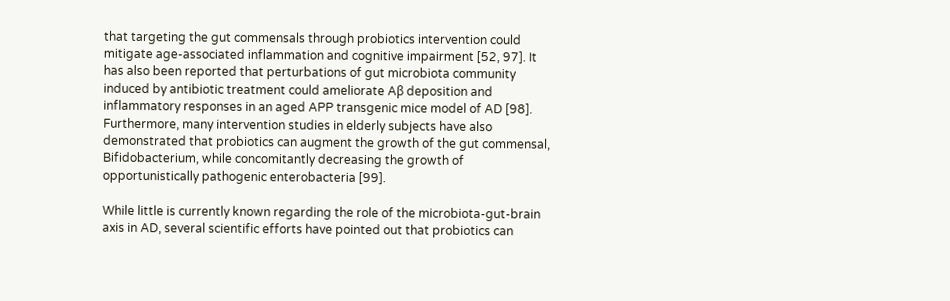that targeting the gut commensals through probiotics intervention could mitigate age-associated inflammation and cognitive impairment [52, 97]. It has also been reported that perturbations of gut microbiota community induced by antibiotic treatment could ameliorate Aβ deposition and inflammatory responses in an aged APP transgenic mice model of AD [98]. Furthermore, many intervention studies in elderly subjects have also demonstrated that probiotics can augment the growth of the gut commensal, Bifidobacterium, while concomitantly decreasing the growth of opportunistically pathogenic enterobacteria [99].

While little is currently known regarding the role of the microbiota-gut-brain axis in AD, several scientific efforts have pointed out that probiotics can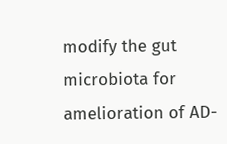modify the gut microbiota for amelioration of AD-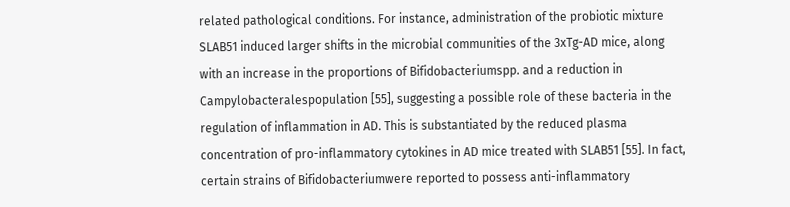related pathological conditions. For instance, administration of the probiotic mixture SLAB51 induced larger shifts in the microbial communities of the 3xTg-AD mice, along with an increase in the proportions of Bifidobacteriumspp. and a reduction in Campylobacteralespopulation [55], suggesting a possible role of these bacteria in the regulation of inflammation in AD. This is substantiated by the reduced plasma concentration of pro-inflammatory cytokines in AD mice treated with SLAB51 [55]. In fact, certain strains of Bifidobacteriumwere reported to possess anti-inflammatory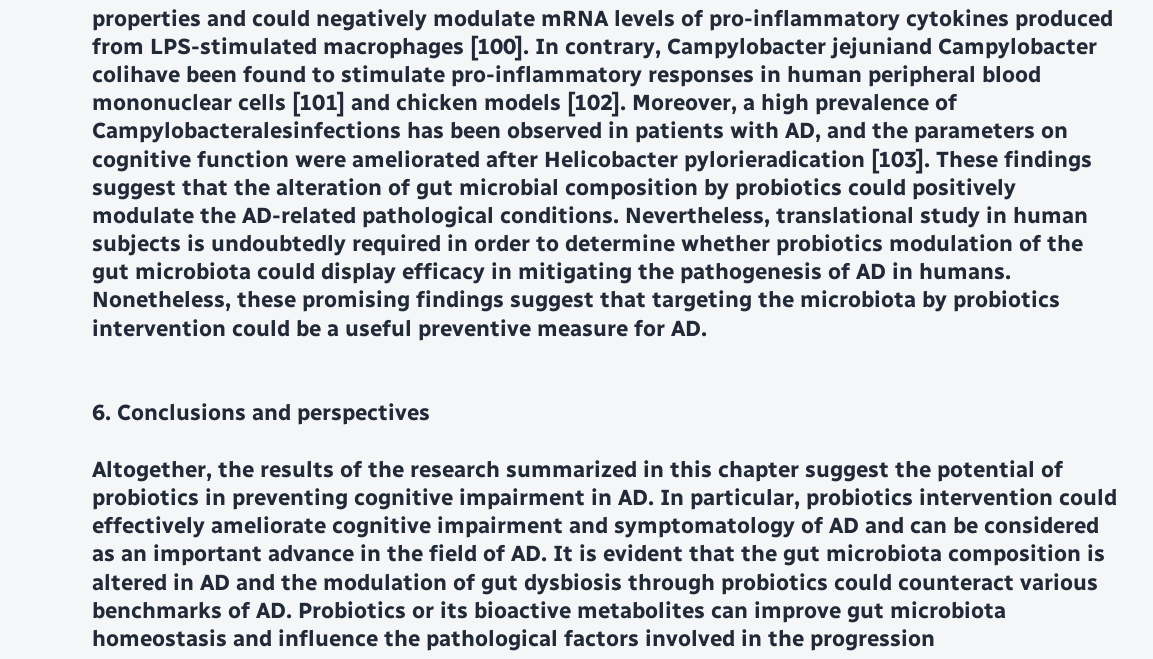properties and could negatively modulate mRNA levels of pro-inflammatory cytokines produced from LPS-stimulated macrophages [100]. In contrary, Campylobacter jejuniand Campylobacter colihave been found to stimulate pro-inflammatory responses in human peripheral blood mononuclear cells [101] and chicken models [102]. Moreover, a high prevalence of Campylobacteralesinfections has been observed in patients with AD, and the parameters on cognitive function were ameliorated after Helicobacter pylorieradication [103]. These findings suggest that the alteration of gut microbial composition by probiotics could positively modulate the AD-related pathological conditions. Nevertheless, translational study in human subjects is undoubtedly required in order to determine whether probiotics modulation of the gut microbiota could display efficacy in mitigating the pathogenesis of AD in humans. Nonetheless, these promising findings suggest that targeting the microbiota by probiotics intervention could be a useful preventive measure for AD.


6. Conclusions and perspectives

Altogether, the results of the research summarized in this chapter suggest the potential of probiotics in preventing cognitive impairment in AD. In particular, probiotics intervention could effectively ameliorate cognitive impairment and symptomatology of AD and can be considered as an important advance in the field of AD. It is evident that the gut microbiota composition is altered in AD and the modulation of gut dysbiosis through probiotics could counteract various benchmarks of AD. Probiotics or its bioactive metabolites can improve gut microbiota homeostasis and influence the pathological factors involved in the progression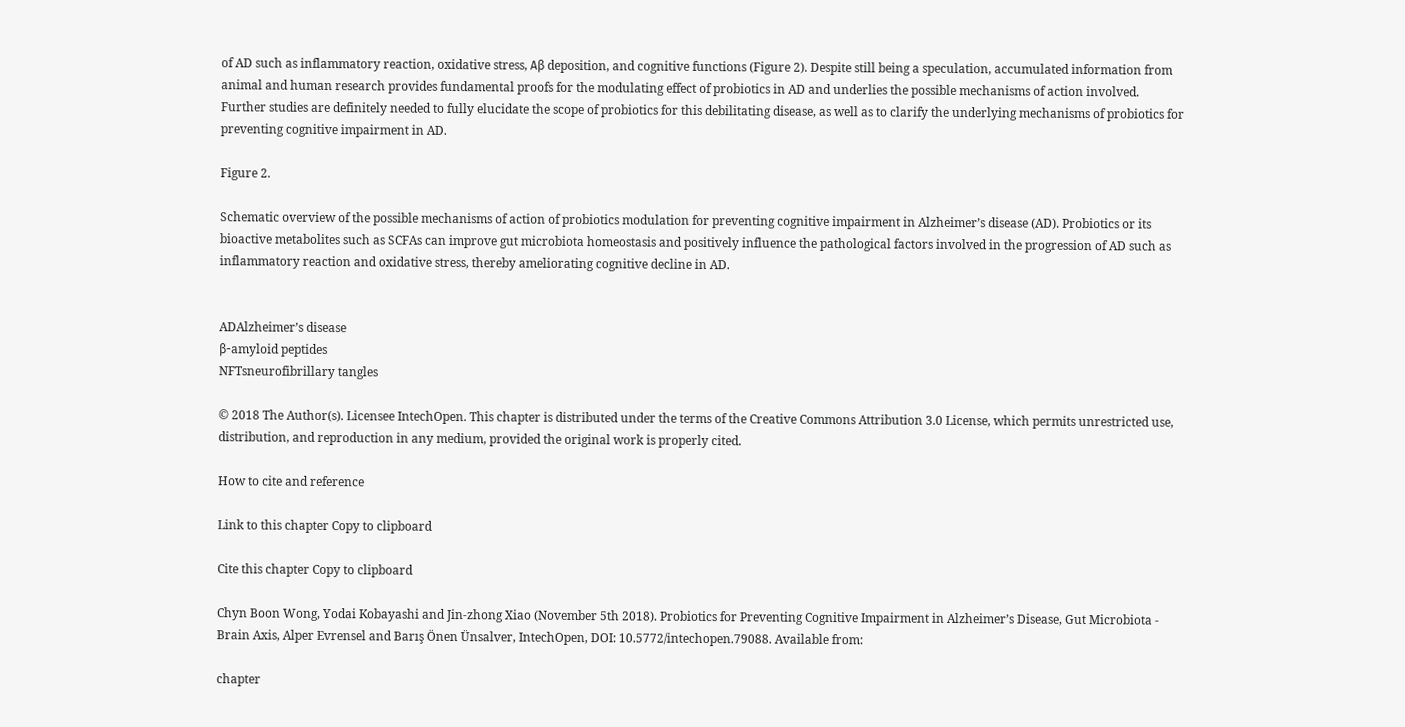of AD such as inflammatory reaction, oxidative stress, Aβ deposition, and cognitive functions (Figure 2). Despite still being a speculation, accumulated information from animal and human research provides fundamental proofs for the modulating effect of probiotics in AD and underlies the possible mechanisms of action involved. Further studies are definitely needed to fully elucidate the scope of probiotics for this debilitating disease, as well as to clarify the underlying mechanisms of probiotics for preventing cognitive impairment in AD.

Figure 2.

Schematic overview of the possible mechanisms of action of probiotics modulation for preventing cognitive impairment in Alzheimer’s disease (AD). Probiotics or its bioactive metabolites such as SCFAs can improve gut microbiota homeostasis and positively influence the pathological factors involved in the progression of AD such as inflammatory reaction and oxidative stress, thereby ameliorating cognitive decline in AD.


ADAlzheimer’s disease
β-amyloid peptides
NFTsneurofibrillary tangles

© 2018 The Author(s). Licensee IntechOpen. This chapter is distributed under the terms of the Creative Commons Attribution 3.0 License, which permits unrestricted use, distribution, and reproduction in any medium, provided the original work is properly cited.

How to cite and reference

Link to this chapter Copy to clipboard

Cite this chapter Copy to clipboard

Chyn Boon Wong, Yodai Kobayashi and Jin-zhong Xiao (November 5th 2018). Probiotics for Preventing Cognitive Impairment in Alzheimer’s Disease, Gut Microbiota - Brain Axis, Alper Evrensel and Barış Önen Ünsalver, IntechOpen, DOI: 10.5772/intechopen.79088. Available from:

chapter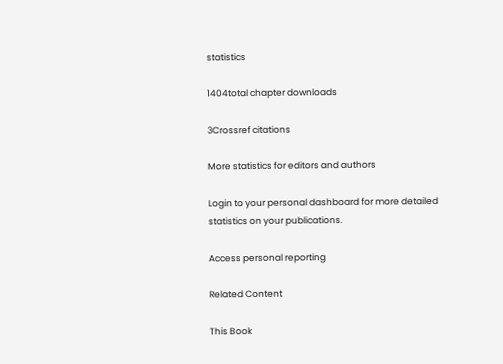statistics

1404total chapter downloads

3Crossref citations

More statistics for editors and authors

Login to your personal dashboard for more detailed statistics on your publications.

Access personal reporting

Related Content

This Book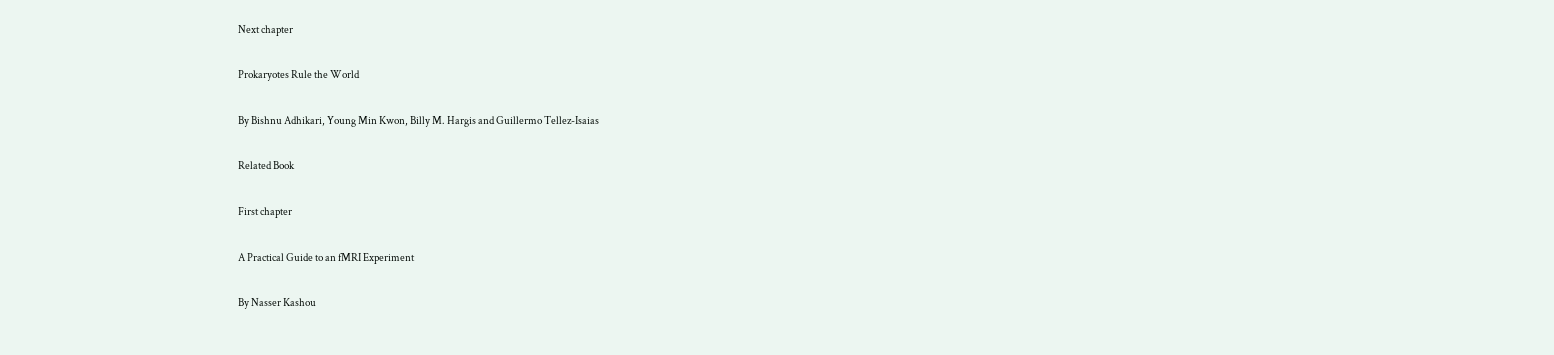Next chapter

Prokaryotes Rule the World

By Bishnu Adhikari, Young Min Kwon, Billy M. Hargis and Guillermo Tellez-Isaias

Related Book

First chapter

A Practical Guide to an fMRI Experiment

By Nasser Kashou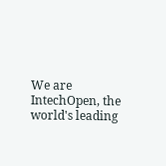We are IntechOpen, the world's leading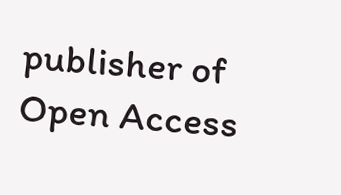publisher of Open Access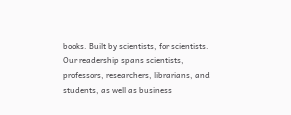books. Built by scientists, for scientists. Our readership spans scientists, professors, researchers, librarians, and students, as well as business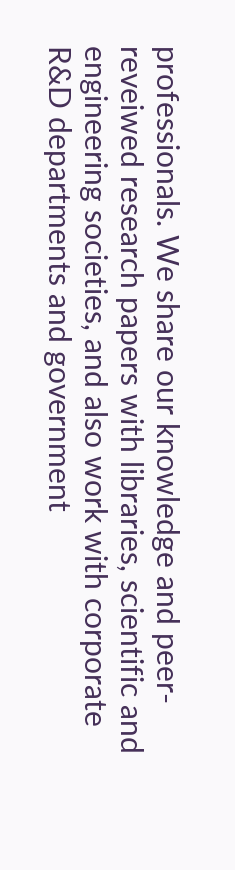professionals. We share our knowledge and peer-reveiwed research papers with libraries, scientific and engineering societies, and also work with corporate R&D departments and government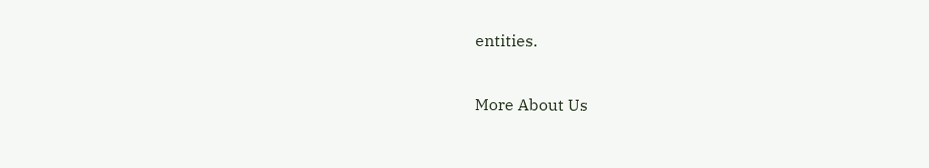entities.

More About Us